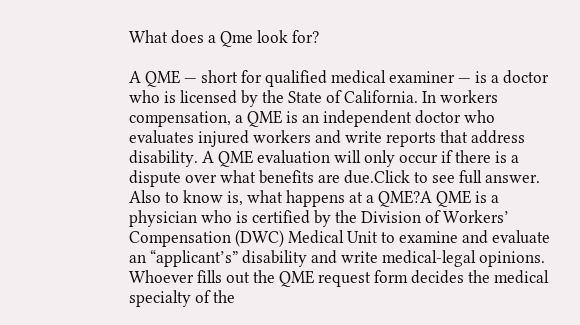What does a Qme look for?

A QME — short for qualified medical examiner — is a doctor who is licensed by the State of California. In workers compensation, a QME is an independent doctor who evaluates injured workers and write reports that address disability. A QME evaluation will only occur if there is a dispute over what benefits are due.Click to see full answer. Also to know is, what happens at a QME?A QME is a physician who is certified by the Division of Workers’ Compensation (DWC) Medical Unit to examine and evaluate an “applicant’s” disability and write medical-legal opinions. Whoever fills out the QME request form decides the medical specialty of the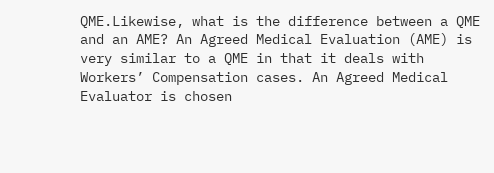QME.Likewise, what is the difference between a QME and an AME? An Agreed Medical Evaluation (AME) is very similar to a QME in that it deals with Workers’ Compensation cases. An Agreed Medical Evaluator is chosen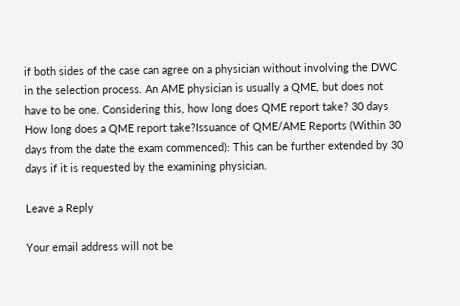if both sides of the case can agree on a physician without involving the DWC in the selection process. An AME physician is usually a QME, but does not have to be one. Considering this, how long does QME report take? 30 days How long does a QME report take?Issuance of QME/AME Reports (Within 30 days from the date the exam commenced): This can be further extended by 30 days if it is requested by the examining physician.

Leave a Reply

Your email address will not be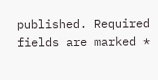published. Required fields are marked *